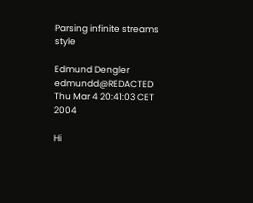Parsing infinite streams style

Edmund Dengler edmundd@REDACTED
Thu Mar 4 20:41:03 CET 2004

Hi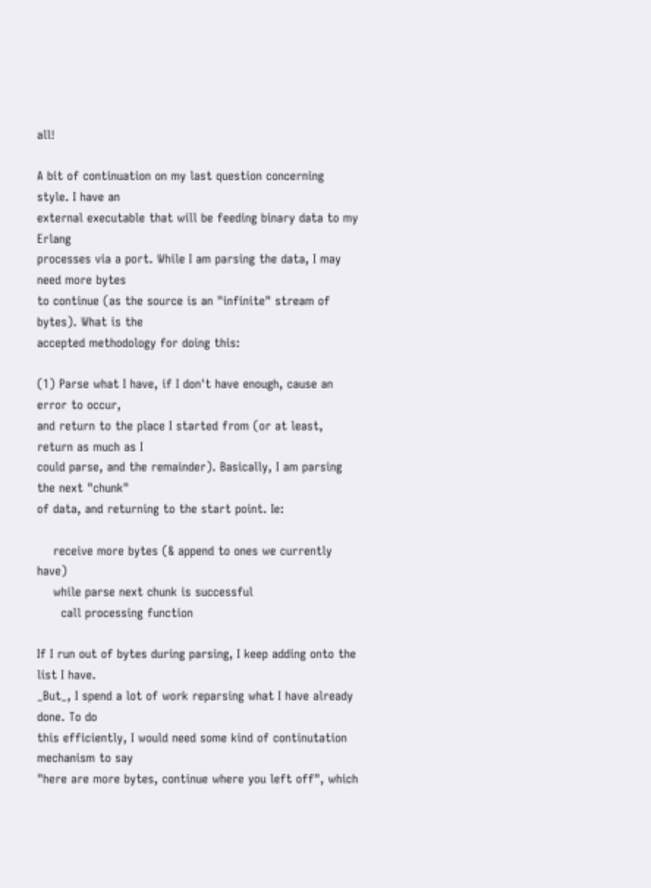all!

A bit of continuation on my last question concerning style. I have an
external executable that will be feeding binary data to my Erlang
processes via a port. While I am parsing the data, I may need more bytes
to continue (as the source is an "infinite" stream of bytes). What is the
accepted methodology for doing this:

(1) Parse what I have, if I don't have enough, cause an error to occur,
and return to the place I started from (or at least, return as much as I
could parse, and the remainder). Basically, I am parsing the next "chunk"
of data, and returning to the start point. Ie:

    receive more bytes (& append to ones we currently have)
    while parse next chunk is successful
      call processing function

If I run out of bytes during parsing, I keep adding onto the list I have.
_But_, I spend a lot of work reparsing what I have already done. To do
this efficiently, I would need some kind of continutation mechanism to say
"here are more bytes, continue where you left off", which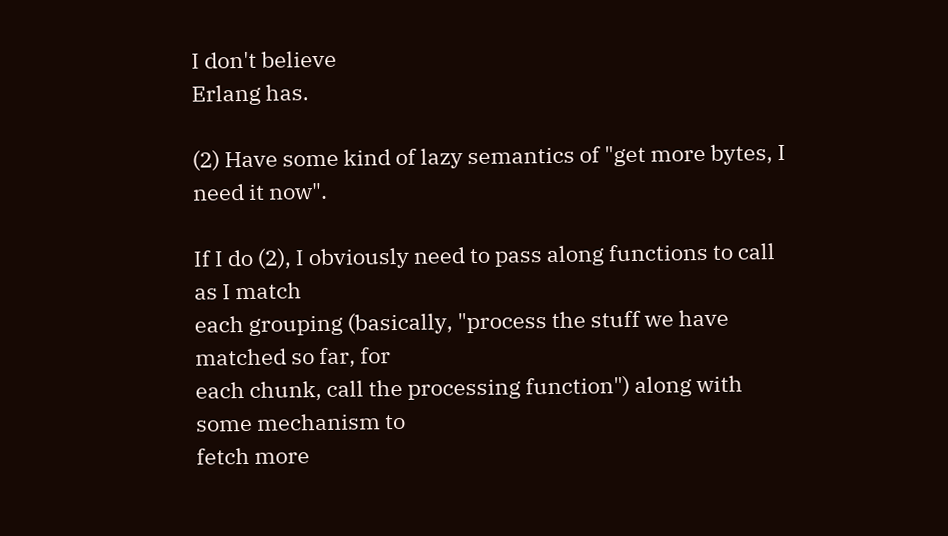I don't believe
Erlang has.

(2) Have some kind of lazy semantics of "get more bytes, I need it now".

If I do (2), I obviously need to pass along functions to call as I match
each grouping (basically, "process the stuff we have matched so far, for
each chunk, call the processing function") along with some mechanism to
fetch more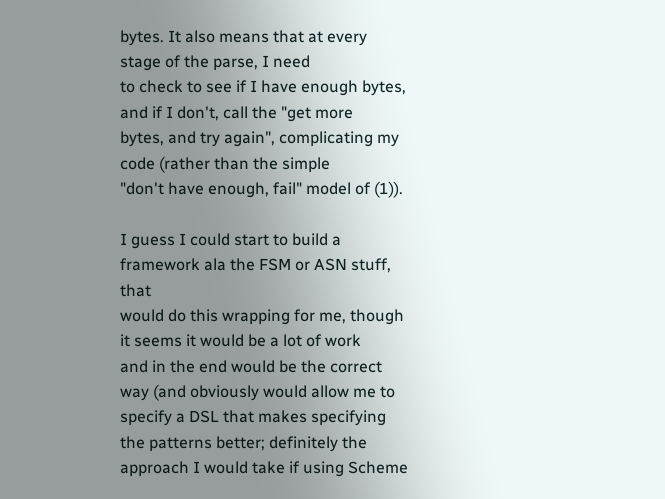bytes. It also means that at every stage of the parse, I need
to check to see if I have enough bytes, and if I don't, call the "get more
bytes, and try again", complicating my code (rather than the simple
"don't have enough, fail" model of (1)).

I guess I could start to build a framework ala the FSM or ASN stuff, that
would do this wrapping for me, though it seems it would be a lot of work
and in the end would be the correct way (and obviously would allow me to
specify a DSL that makes specifying the patterns better; definitely the
approach I would take if using Scheme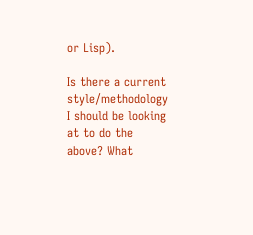or Lisp).

Is there a current style/methodology I should be looking at to do the
above? What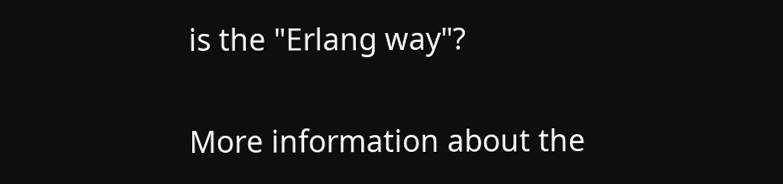is the "Erlang way"?


More information about the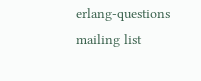erlang-questions mailing list